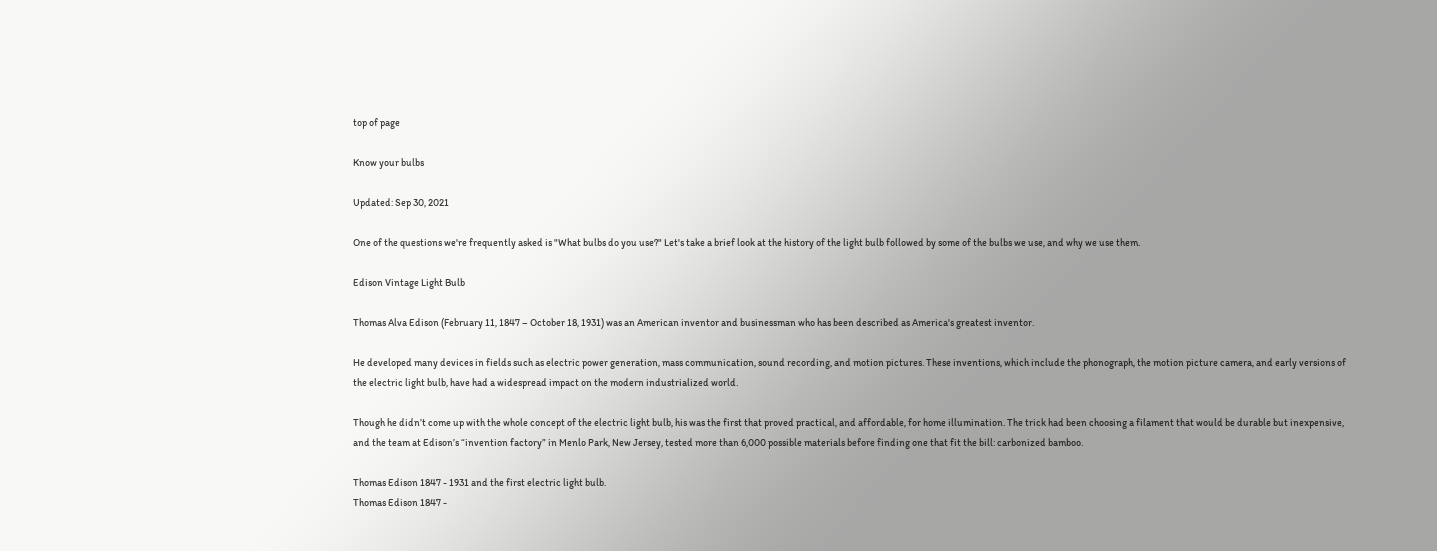top of page

Know your bulbs

Updated: Sep 30, 2021

One of the questions we're frequently asked is "What bulbs do you use?" Let's take a brief look at the history of the light bulb followed by some of the bulbs we use, and why we use them.

Edison Vintage Light Bulb

Thomas Alva Edison (February 11, 1847 – October 18, 1931) was an American inventor and businessman who has been described as America's greatest inventor.

He developed many devices in fields such as electric power generation, mass communication, sound recording, and motion pictures. These inventions, which include the phonograph, the motion picture camera, and early versions of the electric light bulb, have had a widespread impact on the modern industrialized world.

Though he didn’t come up with the whole concept of the electric light bulb, his was the first that proved practical, and affordable, for home illumination. The trick had been choosing a filament that would be durable but inexpensive, and the team at Edison’s “invention factory” in Menlo Park, New Jersey, tested more than 6,000 possible materials before finding one that fit the bill: carbonized bamboo.

Thomas Edison 1847 - 1931 and the first electric light bulb.
Thomas Edison 1847 -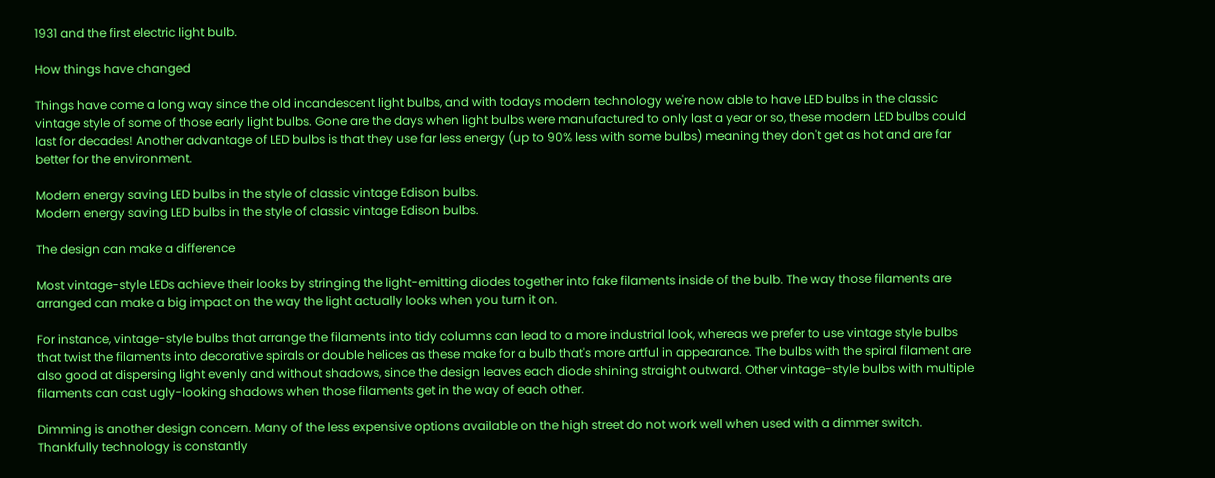1931 and the first electric light bulb.

How things have changed

Things have come a long way since the old incandescent light bulbs, and with todays modern technology we're now able to have LED bulbs in the classic vintage style of some of those early light bulbs. Gone are the days when light bulbs were manufactured to only last a year or so, these modern LED bulbs could last for decades! Another advantage of LED bulbs is that they use far less energy (up to 90% less with some bulbs) meaning they don't get as hot and are far better for the environment.

Modern energy saving LED bulbs in the style of classic vintage Edison bulbs.
Modern energy saving LED bulbs in the style of classic vintage Edison bulbs.

The design can make a difference

Most vintage-style LEDs achieve their looks by stringing the light-emitting diodes together into fake filaments inside of the bulb. The way those filaments are arranged can make a big impact on the way the light actually looks when you turn it on.

For instance, vintage-style bulbs that arrange the filaments into tidy columns can lead to a more industrial look, whereas we prefer to use vintage style bulbs that twist the filaments into decorative spirals or double helices as these make for a bulb that's more artful in appearance. The bulbs with the spiral filament are also good at dispersing light evenly and without shadows, since the design leaves each diode shining straight outward. Other vintage-style bulbs with multiple filaments can cast ugly-looking shadows when those filaments get in the way of each other.

Dimming is another design concern. Many of the less expensive options available on the high street do not work well when used with a dimmer switch. Thankfully technology is constantly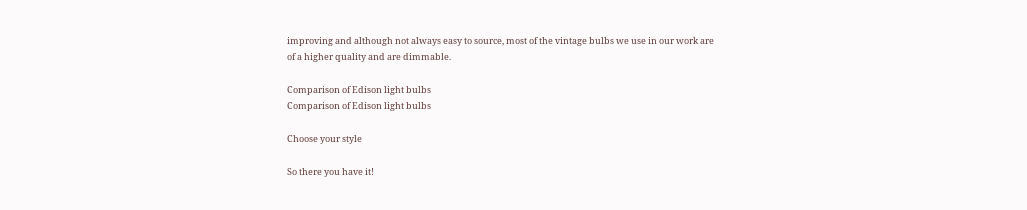improving and although not always easy to source, most of the vintage bulbs we use in our work are of a higher quality and are dimmable.

Comparison of Edison light bulbs
Comparison of Edison light bulbs

Choose your style

So there you have it!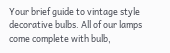Your brief guide to vintage style decorative bulbs. All of our lamps come complete with bulb,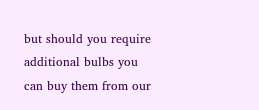but should you require additional bulbs you can buy them from our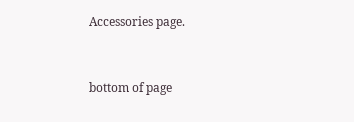Accessories page.


bottom of page